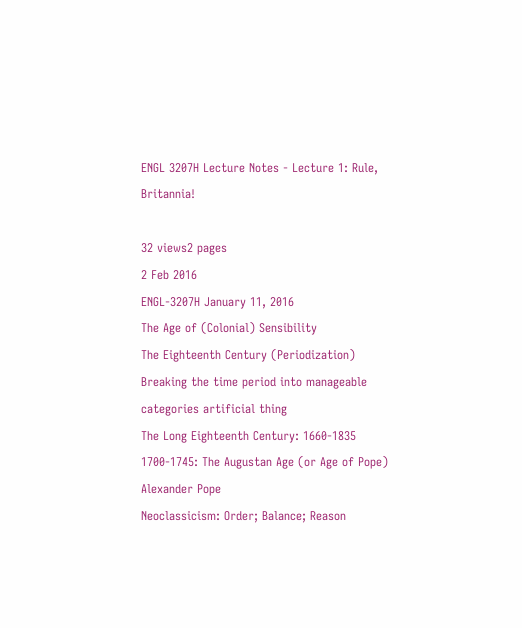ENGL 3207H Lecture Notes - Lecture 1: Rule, Britannia!

32 views2 pages
2 Feb 2016
ENGL-3207H January 11, 2016
The Age of (Colonial) Sensibility
The Eighteenth Century (Periodization)
Breaking the time period into manageable categories artificial thing
The Long Eighteenth Century: 1660-1835
1700-1745: The Augustan Age (or Age of Pope) Alexander Pope
Neoclassicism: Order; Balance; Reason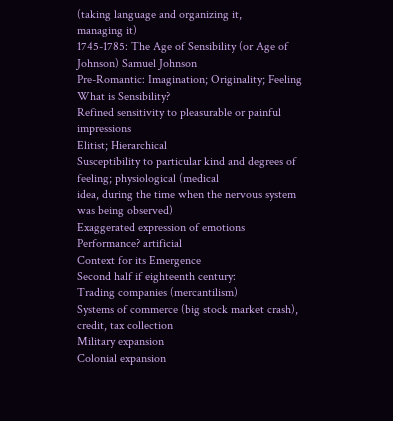(taking language and organizing it,
managing it)
1745-1785: The Age of Sensibility (or Age of Johnson) Samuel Johnson
Pre-Romantic: Imagination; Originality; Feeling
What is Sensibility?
Refined sensitivity to pleasurable or painful impressions
Elitist; Hierarchical
Susceptibility to particular kind and degrees of feeling; physiological (medical
idea, during the time when the nervous system was being observed)
Exaggerated expression of emotions
Performance? artificial
Context for its Emergence
Second half if eighteenth century:
Trading companies (mercantilism)
Systems of commerce (big stock market crash), credit, tax collection
Military expansion
Colonial expansion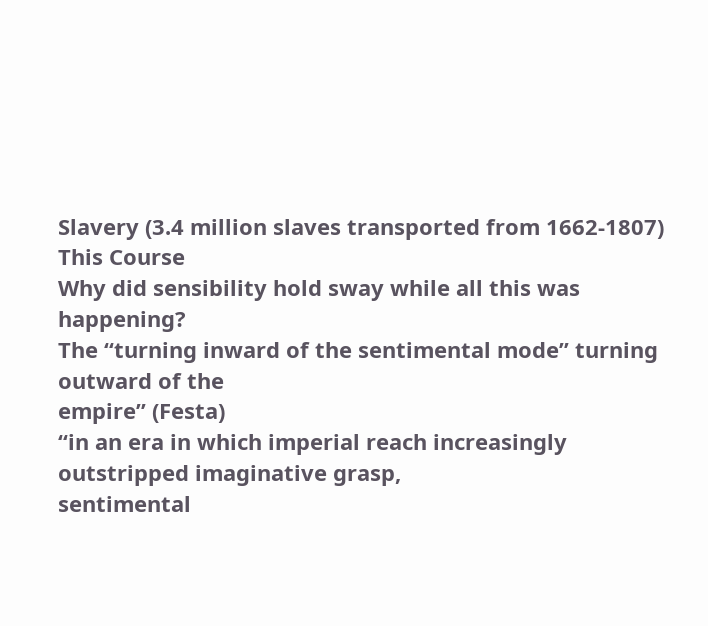Slavery (3.4 million slaves transported from 1662-1807)
This Course
Why did sensibility hold sway while all this was happening?
The “turning inward of the sentimental mode” turning outward of the
empire” (Festa)
“in an era in which imperial reach increasingly outstripped imaginative grasp,
sentimental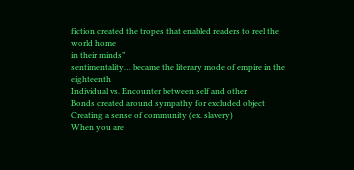fiction created the tropes that enabled readers to reel the world home
in their minds”
sentimentality… became the literary mode of empire in the eighteenth
Individual vs. Encounter between self and other
Bonds created around sympathy for excluded object
Creating a sense of community (ex. slavery)
When you are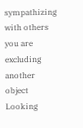sympathizing with others you are excluding another object
Looking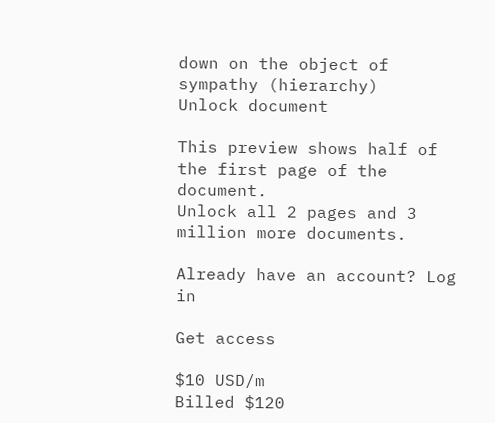down on the object of sympathy (hierarchy)
Unlock document

This preview shows half of the first page of the document.
Unlock all 2 pages and 3 million more documents.

Already have an account? Log in

Get access

$10 USD/m
Billed $120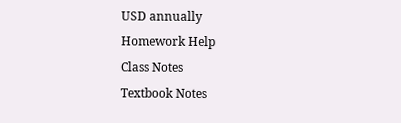USD annually
Homework Help
Class Notes
Textbook Notes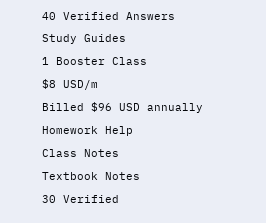40 Verified Answers
Study Guides
1 Booster Class
$8 USD/m
Billed $96 USD annually
Homework Help
Class Notes
Textbook Notes
30 Verified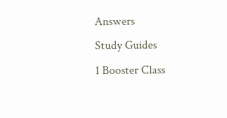Answers
Study Guides
1 Booster Class